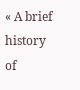« A brief history of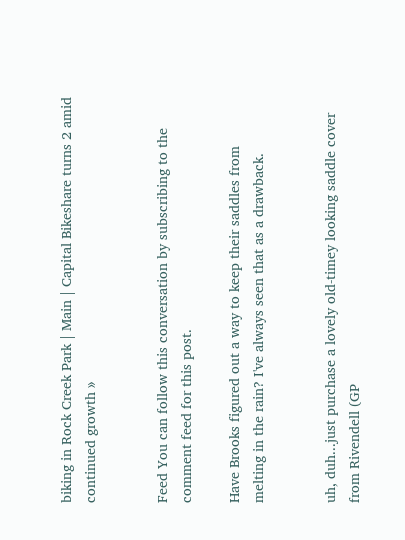biking in Rock Creek Park | Main | Capital Bikeshare turns 2 amid continued growth »


Feed You can follow this conversation by subscribing to the comment feed for this post.

Have Brooks figured out a way to keep their saddles from melting in the rain? I've always seen that as a drawback.


uh, duh...just purchase a lovely old-timey looking saddle cover from Rivendell (GP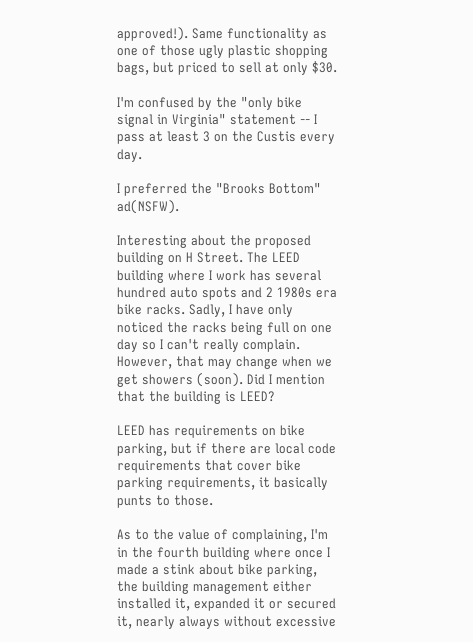approved!). Same functionality as one of those ugly plastic shopping bags, but priced to sell at only $30.

I'm confused by the "only bike signal in Virginia" statement -- I pass at least 3 on the Custis every day.

I preferred the "Brooks Bottom" ad(NSFW).

Interesting about the proposed building on H Street. The LEED building where I work has several hundred auto spots and 2 1980s era bike racks. Sadly, I have only noticed the racks being full on one day so I can't really complain. However, that may change when we get showers (soon). Did I mention that the building is LEED?

LEED has requirements on bike parking, but if there are local code requirements that cover bike parking requirements, it basically punts to those.

As to the value of complaining, I'm in the fourth building where once I made a stink about bike parking, the building management either installed it, expanded it or secured it, nearly always without excessive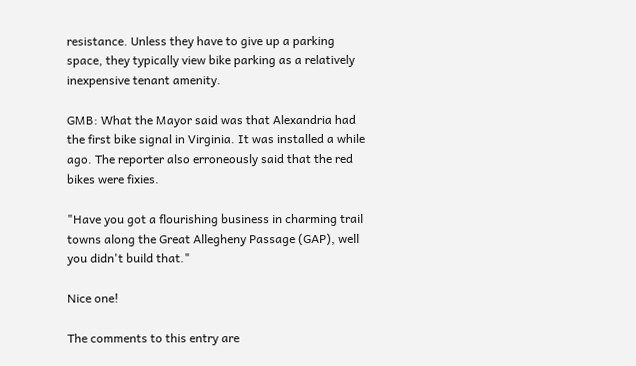resistance. Unless they have to give up a parking space, they typically view bike parking as a relatively inexpensive tenant amenity.

GMB: What the Mayor said was that Alexandria had the first bike signal in Virginia. It was installed a while ago. The reporter also erroneously said that the red bikes were fixies.

"Have you got a flourishing business in charming trail towns along the Great Allegheny Passage (GAP), well you didn't build that."

Nice one!

The comments to this entry are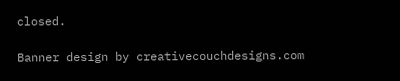closed.

Banner design by creativecouchdesigns.com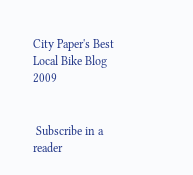City Paper's Best Local Bike Blog 2009


 Subscribe in a reader